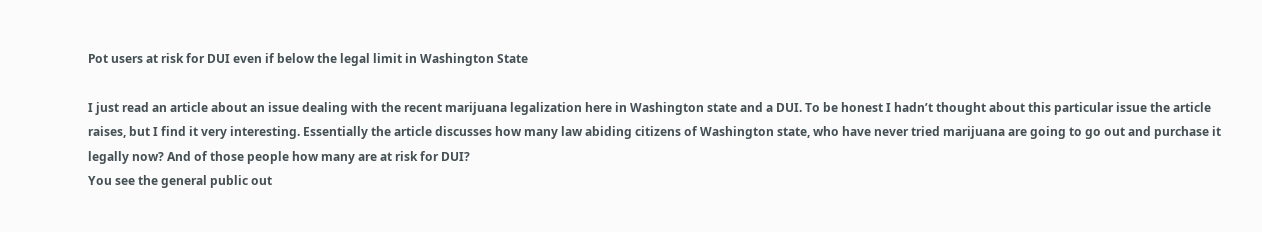Pot users at risk for DUI even if below the legal limit in Washington State

I just read an article about an issue dealing with the recent marijuana legalization here in Washington state and a DUI. To be honest I hadn’t thought about this particular issue the article raises, but I find it very interesting. Essentially the article discusses how many law abiding citizens of Washington state, who have never tried marijuana are going to go out and purchase it legally now? And of those people how many are at risk for DUI?
You see the general public out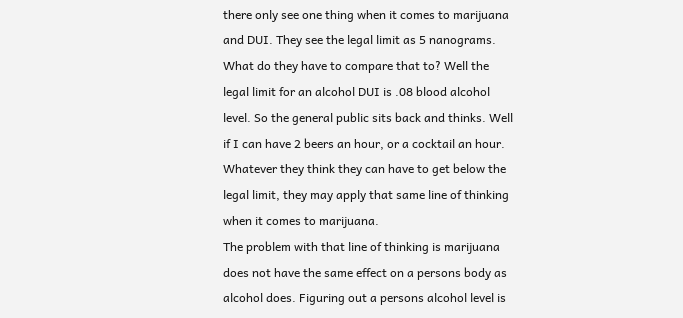there only see one thing when it comes to marijuana and DUI. They see the legal limit as 5 nanograms. What do they have to compare that to? Well the legal limit for an alcohol DUI is .08 blood alcohol level. So the general public sits back and thinks. Well if I can have 2 beers an hour, or a cocktail an hour. Whatever they think they can have to get below the legal limit, they may apply that same line of thinking when it comes to marijuana.
The problem with that line of thinking is marijuana does not have the same effect on a persons body as alcohol does. Figuring out a persons alcohol level is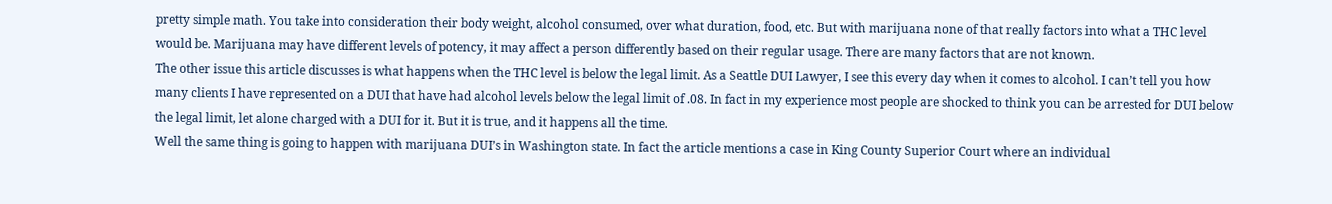pretty simple math. You take into consideration their body weight, alcohol consumed, over what duration, food, etc. But with marijuana none of that really factors into what a THC level would be. Marijuana may have different levels of potency, it may affect a person differently based on their regular usage. There are many factors that are not known.
The other issue this article discusses is what happens when the THC level is below the legal limit. As a Seattle DUI Lawyer, I see this every day when it comes to alcohol. I can’t tell you how many clients I have represented on a DUI that have had alcohol levels below the legal limit of .08. In fact in my experience most people are shocked to think you can be arrested for DUI below the legal limit, let alone charged with a DUI for it. But it is true, and it happens all the time.
Well the same thing is going to happen with marijuana DUI’s in Washington state. In fact the article mentions a case in King County Superior Court where an individual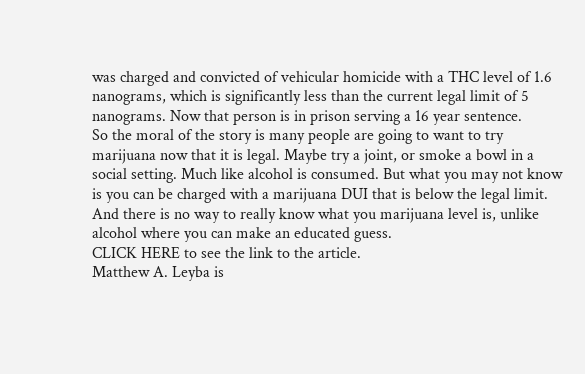was charged and convicted of vehicular homicide with a THC level of 1.6 nanograms, which is significantly less than the current legal limit of 5 nanograms. Now that person is in prison serving a 16 year sentence.
So the moral of the story is many people are going to want to try marijuana now that it is legal. Maybe try a joint, or smoke a bowl in a social setting. Much like alcohol is consumed. But what you may not know is you can be charged with a marijuana DUI that is below the legal limit. And there is no way to really know what you marijuana level is, unlike alcohol where you can make an educated guess.
CLICK HERE to see the link to the article.
Matthew A. Leyba is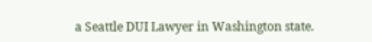a Seattle DUI Lawyer in Washington state.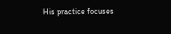His practice focuses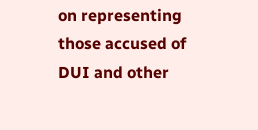on representing those accused of DUI and other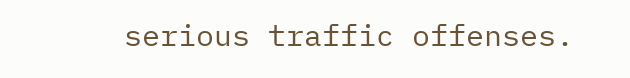serious traffic offenses.